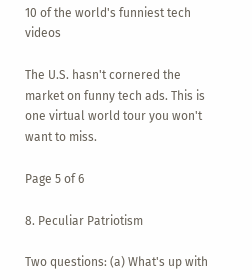10 of the world's funniest tech videos

The U.S. hasn't cornered the market on funny tech ads. This is one virtual world tour you won't want to miss.

Page 5 of 6

8. Peculiar Patriotism

Two questions: (a) What's up with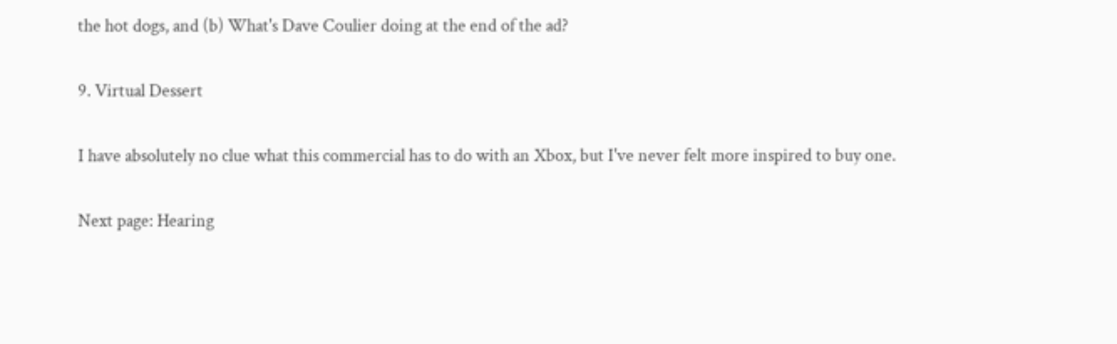the hot dogs, and (b) What's Dave Coulier doing at the end of the ad?

9. Virtual Dessert

I have absolutely no clue what this commercial has to do with an Xbox, but I've never felt more inspired to buy one.

Next page: Hearing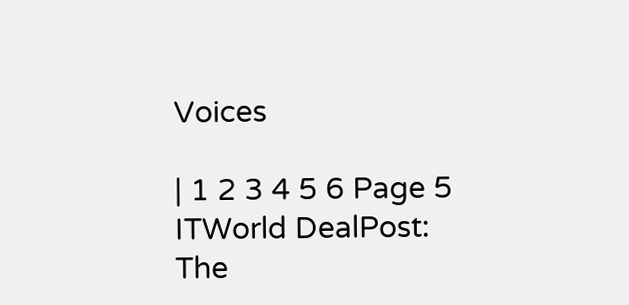Voices

| 1 2 3 4 5 6 Page 5
ITWorld DealPost: The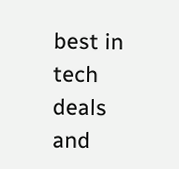best in tech deals and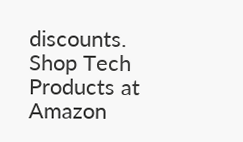discounts.
Shop Tech Products at Amazon